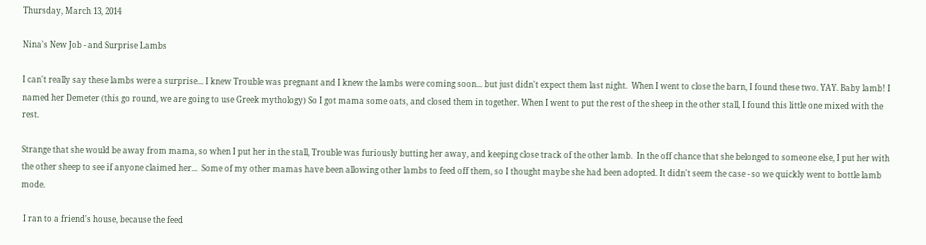Thursday, March 13, 2014

Nina's New Job - and Surprise Lambs

I can't really say these lambs were a surprise... I knew Trouble was pregnant and I knew the lambs were coming soon... but just didn't expect them last night.  When I went to close the barn, I found these two. YAY. Baby lamb! I named her Demeter (this go round, we are going to use Greek mythology) So I got mama some oats, and closed them in together. When I went to put the rest of the sheep in the other stall, I found this little one mixed with the rest.

Strange that she would be away from mama, so when I put her in the stall, Trouble was furiously butting her away, and keeping close track of the other lamb.  In the off chance that she belonged to someone else, I put her with the other sheep to see if anyone claimed her...  Some of my other mamas have been allowing other lambs to feed off them, so I thought maybe she had been adopted. It didn't seem the case - so we quickly went to bottle lamb mode.

 I ran to a friend's house, because the feed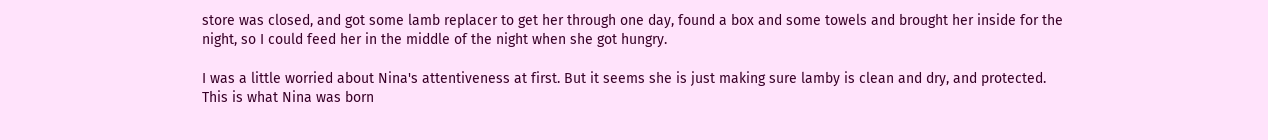store was closed, and got some lamb replacer to get her through one day, found a box and some towels and brought her inside for the night, so I could feed her in the middle of the night when she got hungry.

I was a little worried about Nina's attentiveness at first. But it seems she is just making sure lamby is clean and dry, and protected. This is what Nina was born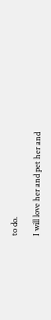to do.

I will love her and pet her and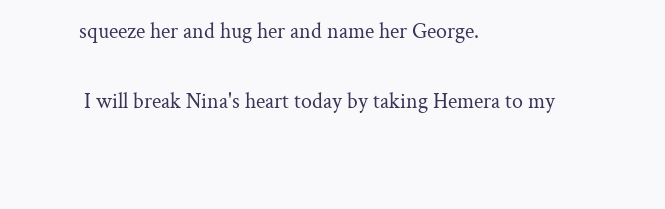squeeze her and hug her and name her George.

 I will break Nina's heart today by taking Hemera to my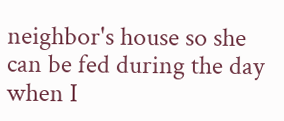neighbor's house so she can be fed during the day when I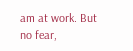am at work. But no fear,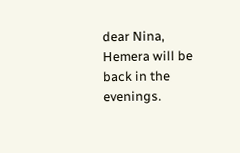dear Nina, Hemera will be back in the evenings.